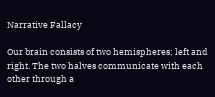Narrative Fallacy

Our brain consists of two hemispheres; left and right. The two halves communicate with each other through a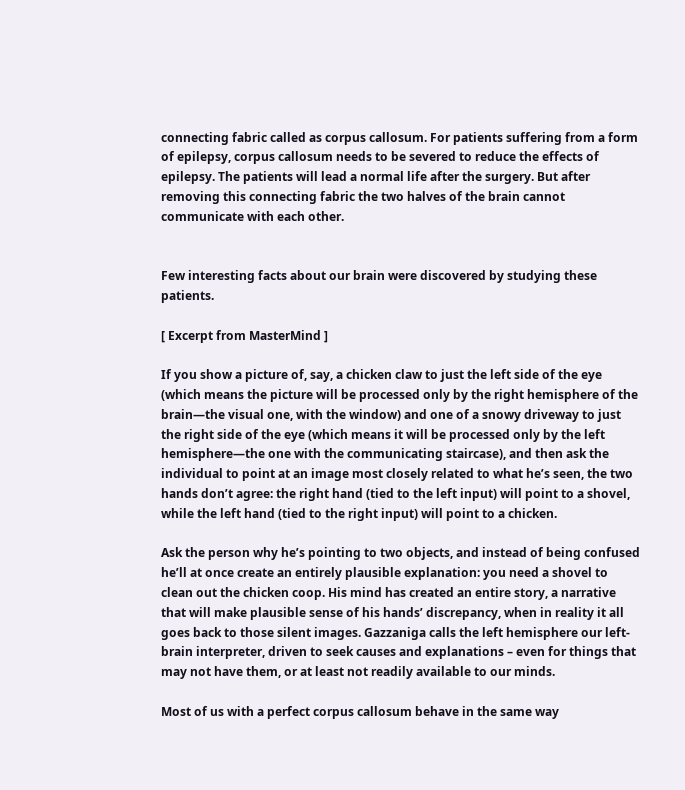connecting fabric called as corpus callosum. For patients suffering from a form of epilepsy, corpus callosum needs to be severed to reduce the effects of epilepsy. The patients will lead a normal life after the surgery. But after removing this connecting fabric the two halves of the brain cannot communicate with each other.


Few interesting facts about our brain were discovered by studying these patients.

[ Excerpt from MasterMind ]

If you show a picture of, say, a chicken claw to just the left side of the eye (which means the picture will be processed only by the right hemisphere of the brain—the visual one, with the window) and one of a snowy driveway to just the right side of the eye (which means it will be processed only by the left hemisphere—the one with the communicating staircase), and then ask the individual to point at an image most closely related to what he’s seen, the two hands don’t agree: the right hand (tied to the left input) will point to a shovel, while the left hand (tied to the right input) will point to a chicken.

Ask the person why he’s pointing to two objects, and instead of being confused he’ll at once create an entirely plausible explanation: you need a shovel to clean out the chicken coop. His mind has created an entire story, a narrative that will make plausible sense of his hands’ discrepancy, when in reality it all goes back to those silent images. Gazzaniga calls the left hemisphere our left-brain interpreter, driven to seek causes and explanations – even for things that may not have them, or at least not readily available to our minds.

Most of us with a perfect corpus callosum behave in the same way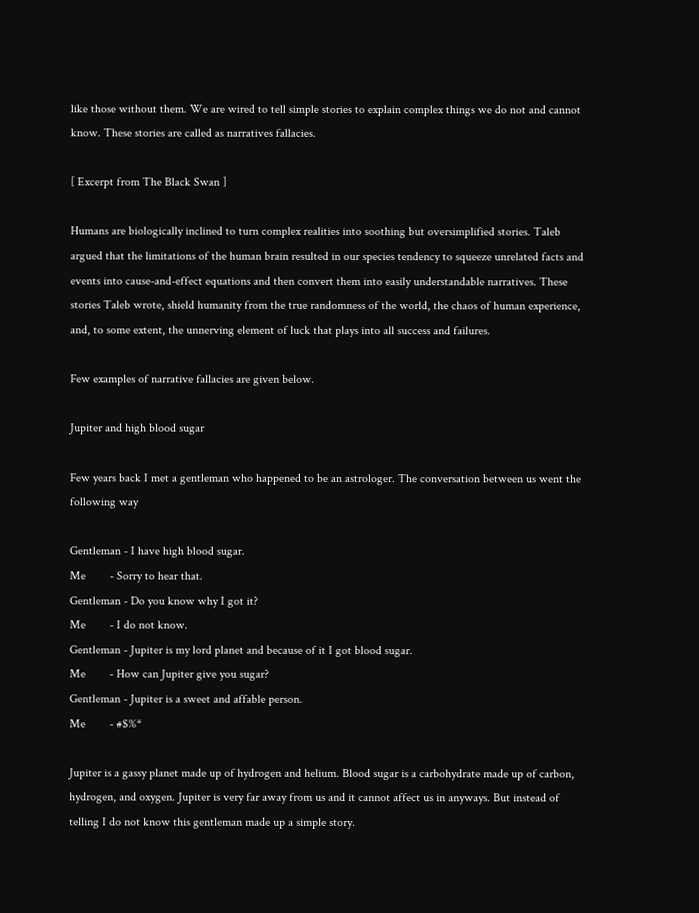like those without them. We are wired to tell simple stories to explain complex things we do not and cannot know. These stories are called as narratives fallacies.

[ Excerpt from The Black Swan ]

Humans are biologically inclined to turn complex realities into soothing but oversimplified stories. Taleb argued that the limitations of the human brain resulted in our species tendency to squeeze unrelated facts and events into cause-and-effect equations and then convert them into easily understandable narratives. These stories Taleb wrote, shield humanity from the true randomness of the world, the chaos of human experience, and, to some extent, the unnerving element of luck that plays into all success and failures.

Few examples of narrative fallacies are given below.

Jupiter and high blood sugar

Few years back I met a gentleman who happened to be an astrologer. The conversation between us went the following way

Gentleman - I have high blood sugar.
Me        - Sorry to hear that.
Gentleman - Do you know why I got it?
Me        - I do not know.
Gentleman - Jupiter is my lord planet and because of it I got blood sugar.
Me        - How can Jupiter give you sugar?
Gentleman - Jupiter is a sweet and affable person.
Me        - #$%*

Jupiter is a gassy planet made up of hydrogen and helium. Blood sugar is a carbohydrate made up of carbon, hydrogen, and oxygen. Jupiter is very far away from us and it cannot affect us in anyways. But instead of telling I do not know this gentleman made up a simple story.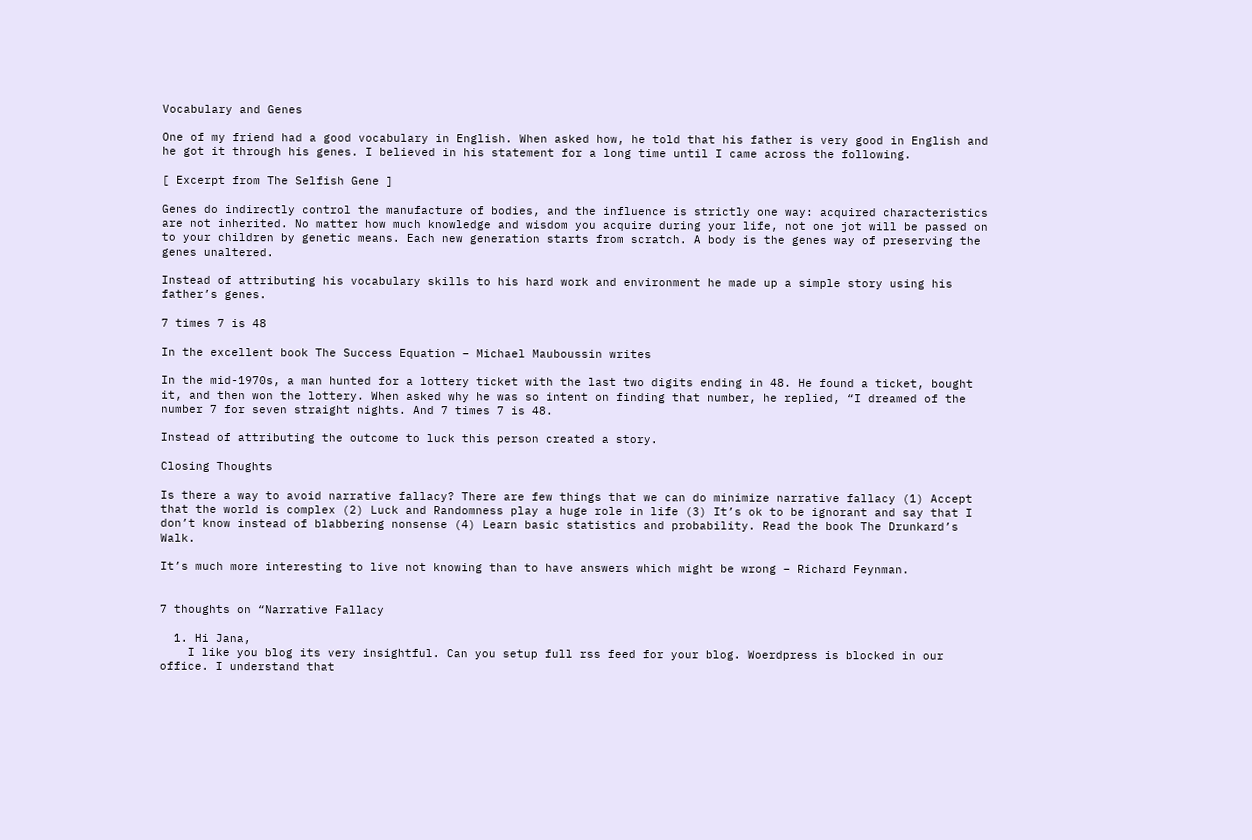Vocabulary and Genes

One of my friend had a good vocabulary in English. When asked how, he told that his father is very good in English and he got it through his genes. I believed in his statement for a long time until I came across the following.

[ Excerpt from The Selfish Gene ]

Genes do indirectly control the manufacture of bodies, and the influence is strictly one way: acquired characteristics are not inherited. No matter how much knowledge and wisdom you acquire during your life, not one jot will be passed on to your children by genetic means. Each new generation starts from scratch. A body is the genes way of preserving the genes unaltered.

Instead of attributing his vocabulary skills to his hard work and environment he made up a simple story using his father’s genes.

7 times 7 is 48

In the excellent book The Success Equation – Michael Mauboussin writes

In the mid-1970s, a man hunted for a lottery ticket with the last two digits ending in 48. He found a ticket, bought it, and then won the lottery. When asked why he was so intent on finding that number, he replied, “I dreamed of the number 7 for seven straight nights. And 7 times 7 is 48.

Instead of attributing the outcome to luck this person created a story.

Closing Thoughts

Is there a way to avoid narrative fallacy? There are few things that we can do minimize narrative fallacy (1) Accept that the world is complex (2) Luck and Randomness play a huge role in life (3) It’s ok to be ignorant and say that I don’t know instead of blabbering nonsense (4) Learn basic statistics and probability. Read the book The Drunkard’s Walk.

It’s much more interesting to live not knowing than to have answers which might be wrong – Richard Feynman.


7 thoughts on “Narrative Fallacy

  1. Hi Jana,
    I like you blog its very insightful. Can you setup full rss feed for your blog. Woerdpress is blocked in our office. I understand that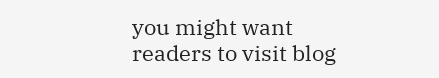you might want readers to visit blog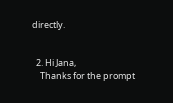directly.


  2. Hi Jana,
    Thanks for the prompt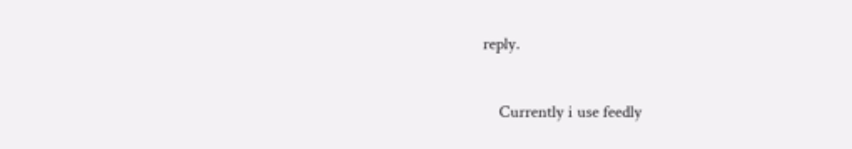reply.

    Currently i use feedly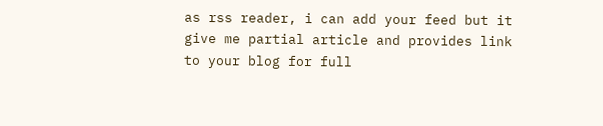as rss reader, i can add your feed but it give me partial article and provides link to your blog for full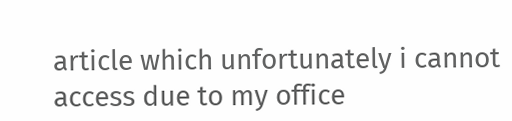article which unfortunately i cannot access due to my office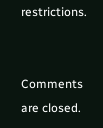restrictions.


Comments are closed.